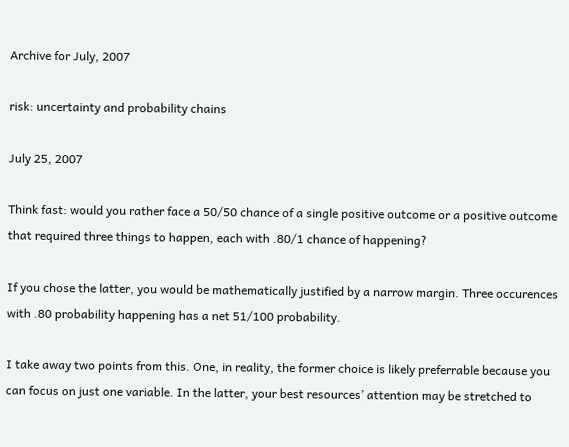Archive for July, 2007

risk: uncertainty and probability chains

July 25, 2007

Think fast: would you rather face a 50/50 chance of a single positive outcome or a positive outcome that required three things to happen, each with .80/1 chance of happening?

If you chose the latter, you would be mathematically justified by a narrow margin. Three occurences with .80 probability happening has a net 51/100 probability.

I take away two points from this. One, in reality, the former choice is likely preferrable because you can focus on just one variable. In the latter, your best resources’ attention may be stretched to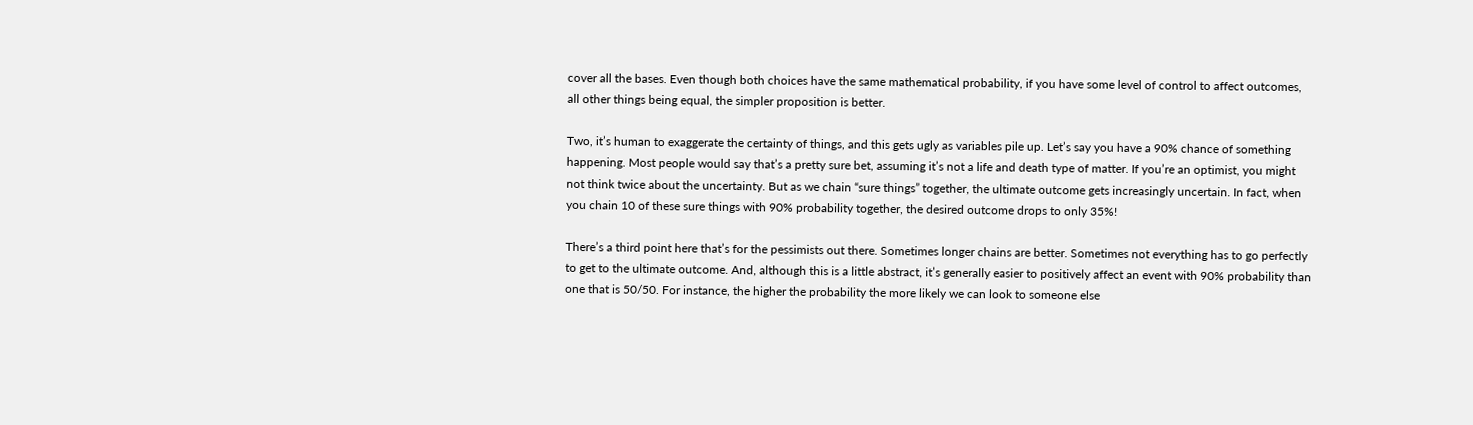cover all the bases. Even though both choices have the same mathematical probability, if you have some level of control to affect outcomes, all other things being equal, the simpler proposition is better.

Two, it’s human to exaggerate the certainty of things, and this gets ugly as variables pile up. Let’s say you have a 90% chance of something happening. Most people would say that’s a pretty sure bet, assuming it’s not a life and death type of matter. If you’re an optimist, you might not think twice about the uncertainty. But as we chain “sure things” together, the ultimate outcome gets increasingly uncertain. In fact, when you chain 10 of these sure things with 90% probability together, the desired outcome drops to only 35%!

There’s a third point here that’s for the pessimists out there. Sometimes longer chains are better. Sometimes not everything has to go perfectly to get to the ultimate outcome. And, although this is a little abstract, it’s generally easier to positively affect an event with 90% probability than one that is 50/50. For instance, the higher the probability the more likely we can look to someone else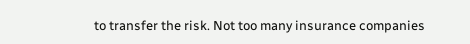to transfer the risk. Not too many insurance companies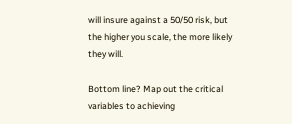will insure against a 50/50 risk, but the higher you scale, the more likely they will.

Bottom line? Map out the critical variables to achieving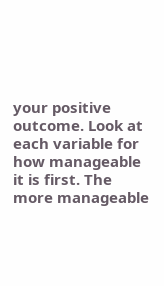your positive outcome. Look at each variable for how manageable it is first. The more manageable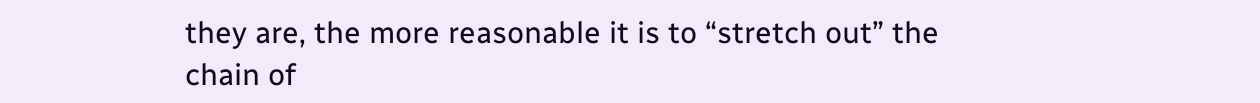they are, the more reasonable it is to “stretch out” the chain of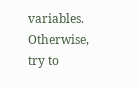variables. Otherwise, try to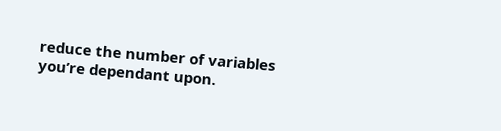reduce the number of variables you’re dependant upon.